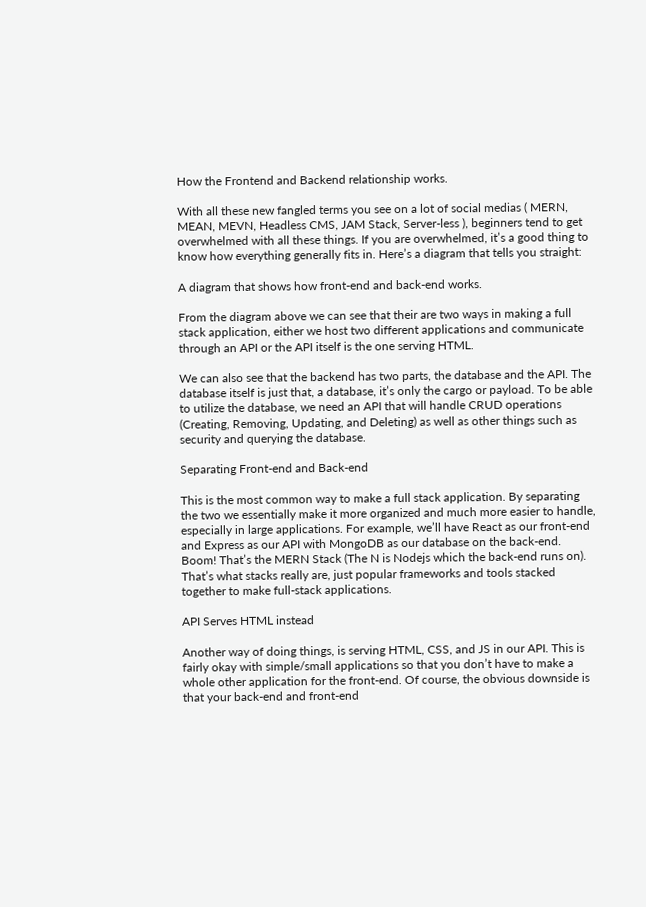How the Frontend and Backend relationship works.

With all these new fangled terms you see on a lot of social medias ( MERN, MEAN, MEVN, Headless CMS, JAM Stack, Server-less ), beginners tend to get overwhelmed with all these things. If you are overwhelmed, it’s a good thing to know how everything generally fits in. Here’s a diagram that tells you straight:

A diagram that shows how front-end and back-end works.

From the diagram above we can see that their are two ways in making a full stack application, either we host two different applications and communicate through an API or the API itself is the one serving HTML.

We can also see that the backend has two parts, the database and the API. The database itself is just that, a database, it’s only the cargo or payload. To be able to utilize the database, we need an API that will handle CRUD operations (Creating, Removing, Updating, and Deleting) as well as other things such as security and querying the database.

Separating Front-end and Back-end

This is the most common way to make a full stack application. By separating the two we essentially make it more organized and much more easier to handle, especially in large applications. For example, we’ll have React as our front-end and Express as our API with MongoDB as our database on the back-end. Boom! That’s the MERN Stack (The N is Nodejs which the back-end runs on). That’s what stacks really are, just popular frameworks and tools stacked together to make full-stack applications.

API Serves HTML instead

Another way of doing things, is serving HTML, CSS, and JS in our API. This is fairly okay with simple/small applications so that you don’t have to make a whole other application for the front-end. Of course, the obvious downside is that your back-end and front-end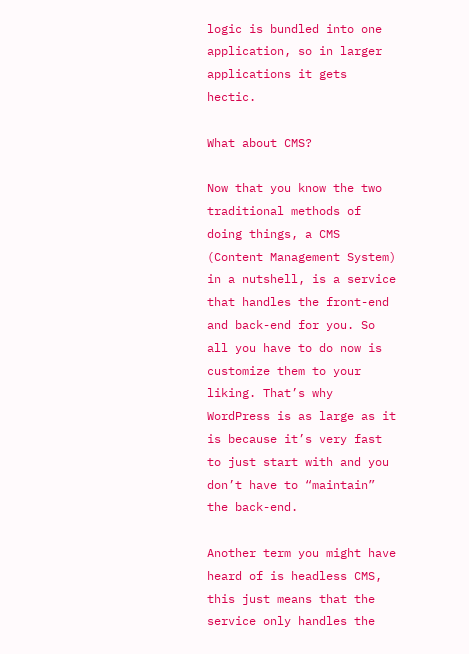logic is bundled into one application, so in larger applications it gets hectic.

What about CMS?

Now that you know the two traditional methods of doing things, a CMS (Content Management System) in a nutshell, is a service that handles the front-end and back-end for you. So all you have to do now is customize them to your liking. That’s why WordPress is as large as it is because it’s very fast to just start with and you don’t have to “maintain” the back-end.

Another term you might have heard of is headless CMS, this just means that the service only handles the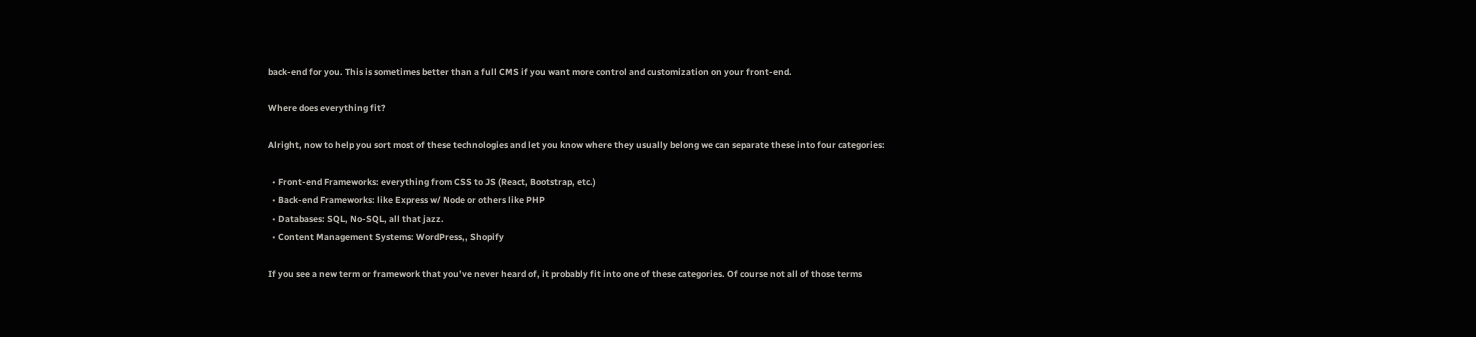back-end for you. This is sometimes better than a full CMS if you want more control and customization on your front-end.

Where does everything fit?

Alright, now to help you sort most of these technologies and let you know where they usually belong we can separate these into four categories:

  • Front-end Frameworks: everything from CSS to JS (React, Bootstrap, etc.)
  • Back-end Frameworks: like Express w/ Node or others like PHP
  • Databases: SQL, No-SQL, all that jazz.
  • Content Management Systems: WordPress,, Shopify

If you see a new term or framework that you’ve never heard of, it probably fit into one of these categories. Of course not all of those terms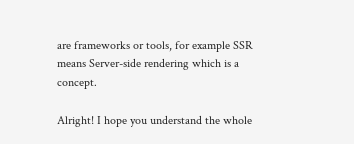are frameworks or tools, for example SSR means Server-side rendering which is a concept.

Alright! I hope you understand the whole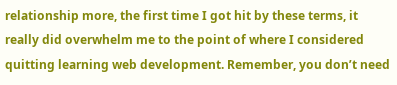relationship more, the first time I got hit by these terms, it really did overwhelm me to the point of where I considered quitting learning web development. Remember, you don’t need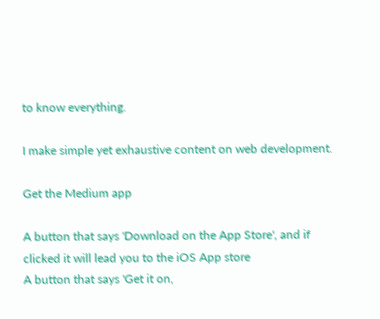to know everything.

I make simple yet exhaustive content on web development.

Get the Medium app

A button that says 'Download on the App Store', and if clicked it will lead you to the iOS App store
A button that says 'Get it on,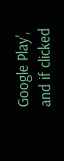Google Play', and if clicked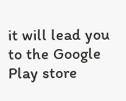it will lead you to the Google Play store